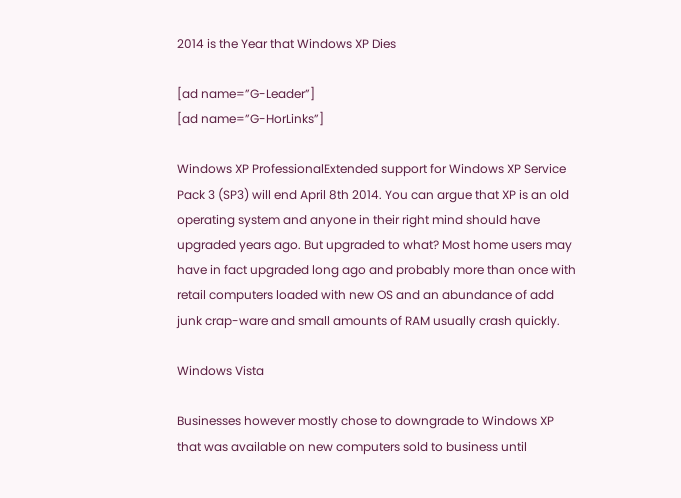2014 is the Year that Windows XP Dies

[ad name=”G-Leader”]
[ad name=”G-HorLinks”]

Windows XP ProfessionalExtended support for Windows XP Service Pack 3 (SP3) will end April 8th 2014. You can argue that XP is an old operating system and anyone in their right mind should have upgraded years ago. But upgraded to what? Most home users may have in fact upgraded long ago and probably more than once with retail computers loaded with new OS and an abundance of add junk crap-ware and small amounts of RAM usually crash quickly.

Windows Vista

Businesses however mostly chose to downgrade to Windows XP that was available on new computers sold to business until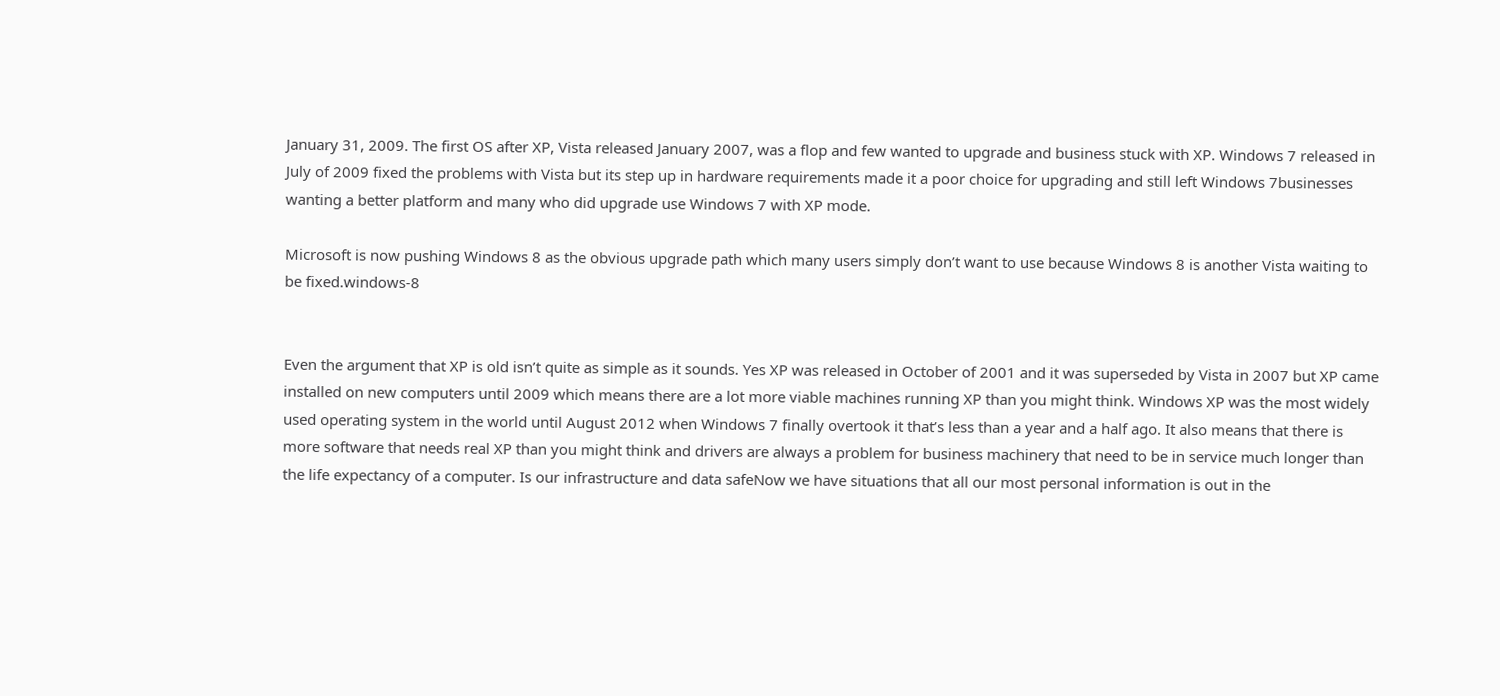January 31, 2009. The first OS after XP, Vista released January 2007, was a flop and few wanted to upgrade and business stuck with XP. Windows 7 released in July of 2009 fixed the problems with Vista but its step up in hardware requirements made it a poor choice for upgrading and still left Windows 7businesses wanting a better platform and many who did upgrade use Windows 7 with XP mode.

Microsoft is now pushing Windows 8 as the obvious upgrade path which many users simply don’t want to use because Windows 8 is another Vista waiting to be fixed.windows-8


Even the argument that XP is old isn’t quite as simple as it sounds. Yes XP was released in October of 2001 and it was superseded by Vista in 2007 but XP came installed on new computers until 2009 which means there are a lot more viable machines running XP than you might think. Windows XP was the most widely used operating system in the world until August 2012 when Windows 7 finally overtook it that’s less than a year and a half ago. It also means that there is more software that needs real XP than you might think and drivers are always a problem for business machinery that need to be in service much longer than the life expectancy of a computer. Is our infrastructure and data safeNow we have situations that all our most personal information is out in the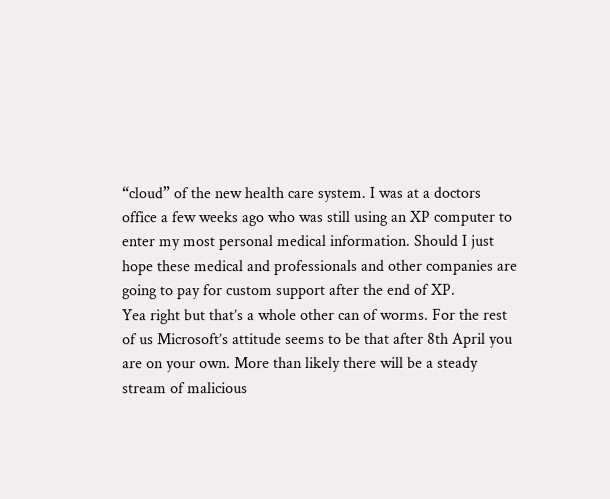“cloud” of the new health care system. I was at a doctors office a few weeks ago who was still using an XP computer to enter my most personal medical information. Should I just hope these medical and professionals and other companies are going to pay for custom support after the end of XP.
Yea right but that’s a whole other can of worms. For the rest of us Microsoft’s attitude seems to be that after 8th April you are on your own. More than likely there will be a steady stream of malicious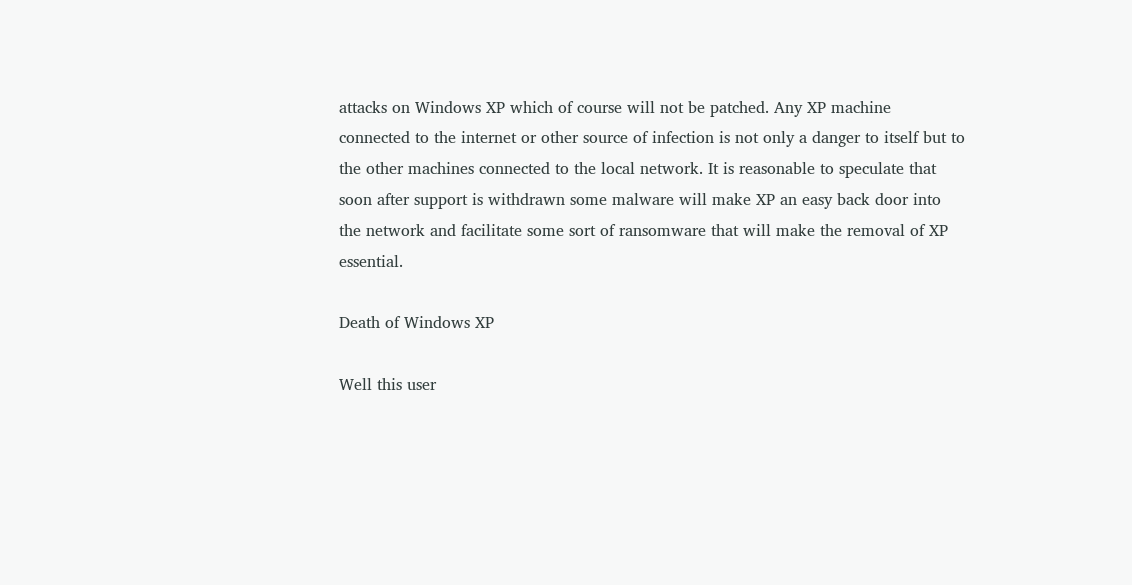attacks on Windows XP which of course will not be patched. Any XP machine connected to the internet or other source of infection is not only a danger to itself but to the other machines connected to the local network. It is reasonable to speculate that soon after support is withdrawn some malware will make XP an easy back door into the network and facilitate some sort of ransomware that will make the removal of XP essential.

Death of Windows XP

Well this user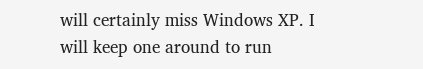will certainly miss Windows XP. I will keep one around to run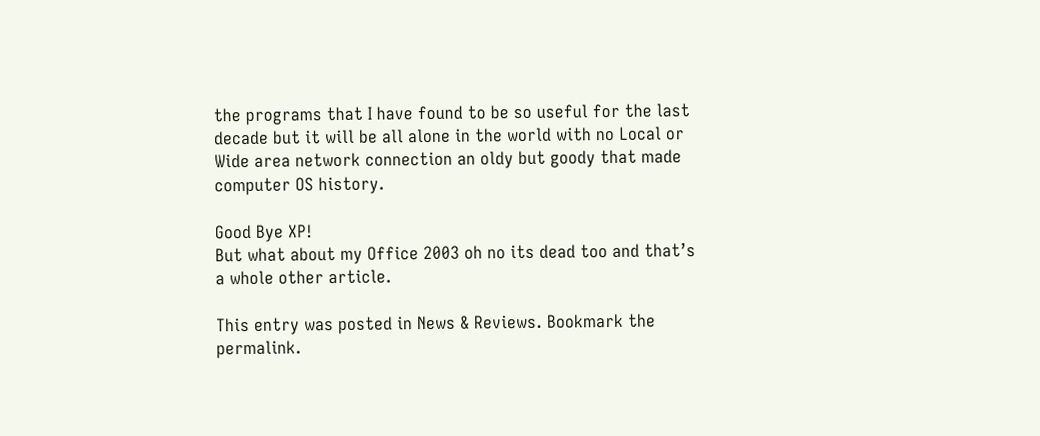the programs that I have found to be so useful for the last decade but it will be all alone in the world with no Local or Wide area network connection an oldy but goody that made computer OS history.

Good Bye XP!
But what about my Office 2003 oh no its dead too and that’s a whole other article.

This entry was posted in News & Reviews. Bookmark the permalink.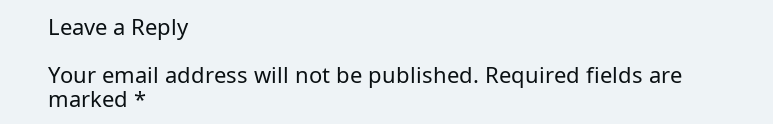Leave a Reply

Your email address will not be published. Required fields are marked *